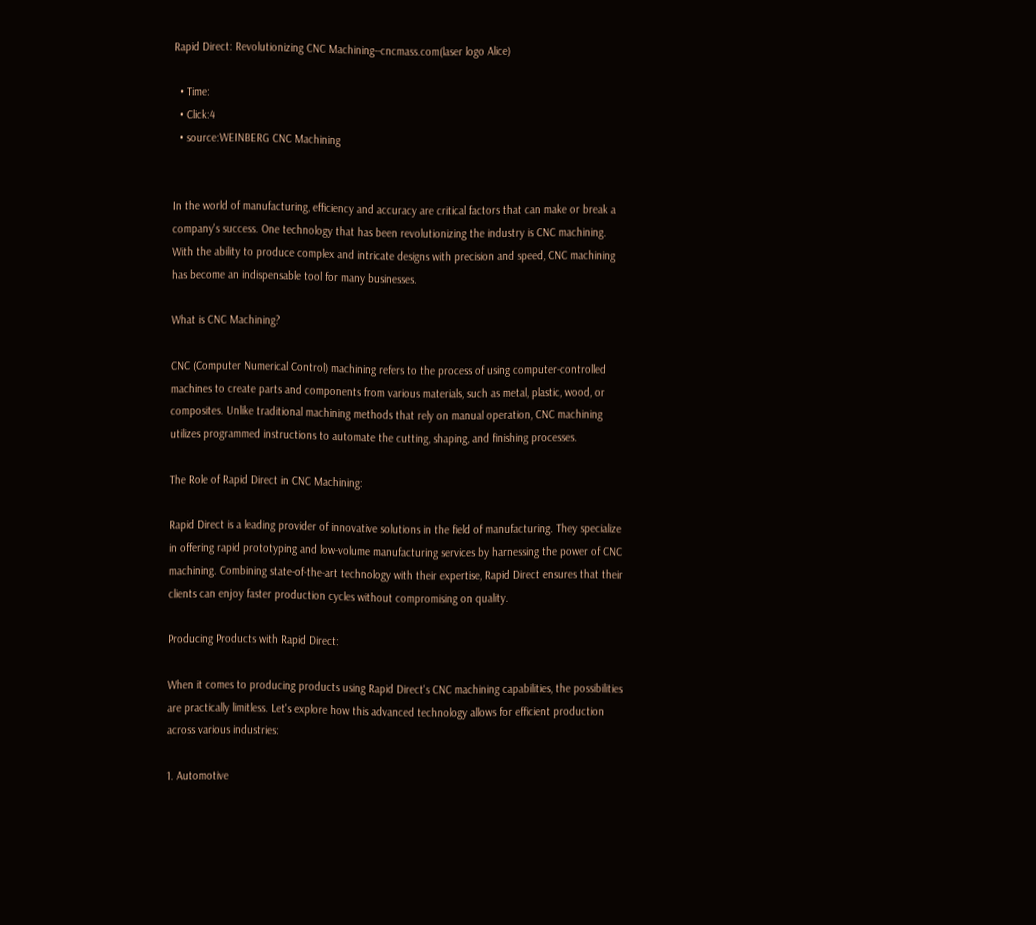Rapid Direct: Revolutionizing CNC Machining--cncmass.com(laser logo Alice)

  • Time:
  • Click:4
  • source:WEINBERG CNC Machining


In the world of manufacturing, efficiency and accuracy are critical factors that can make or break a company's success. One technology that has been revolutionizing the industry is CNC machining. With the ability to produce complex and intricate designs with precision and speed, CNC machining has become an indispensable tool for many businesses.

What is CNC Machining?

CNC (Computer Numerical Control) machining refers to the process of using computer-controlled machines to create parts and components from various materials, such as metal, plastic, wood, or composites. Unlike traditional machining methods that rely on manual operation, CNC machining utilizes programmed instructions to automate the cutting, shaping, and finishing processes.

The Role of Rapid Direct in CNC Machining:

Rapid Direct is a leading provider of innovative solutions in the field of manufacturing. They specialize in offering rapid prototyping and low-volume manufacturing services by harnessing the power of CNC machining. Combining state-of-the-art technology with their expertise, Rapid Direct ensures that their clients can enjoy faster production cycles without compromising on quality.

Producing Products with Rapid Direct:

When it comes to producing products using Rapid Direct's CNC machining capabilities, the possibilities are practically limitless. Let's explore how this advanced technology allows for efficient production across various industries:

1. Automotive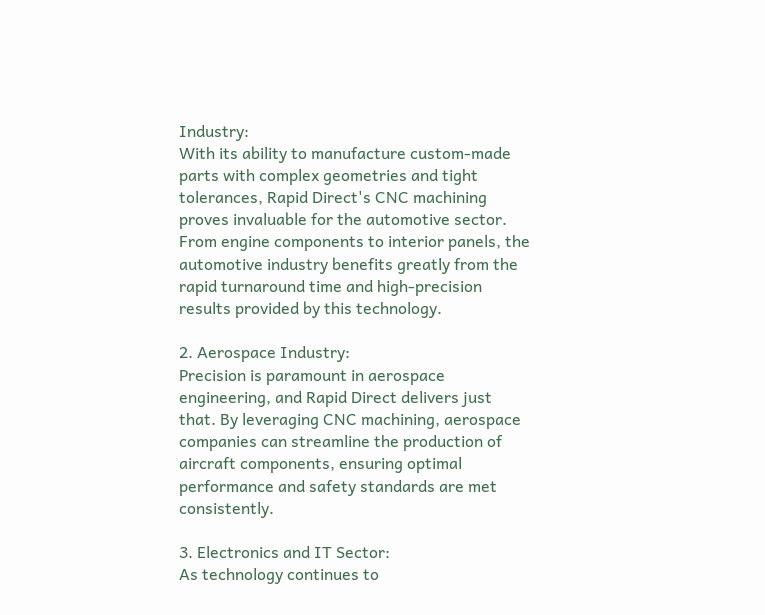Industry:
With its ability to manufacture custom-made parts with complex geometries and tight tolerances, Rapid Direct's CNC machining proves invaluable for the automotive sector. From engine components to interior panels, the automotive industry benefits greatly from the rapid turnaround time and high-precision results provided by this technology.

2. Aerospace Industry:
Precision is paramount in aerospace engineering, and Rapid Direct delivers just that. By leveraging CNC machining, aerospace companies can streamline the production of aircraft components, ensuring optimal performance and safety standards are met consistently.

3. Electronics and IT Sector:
As technology continues to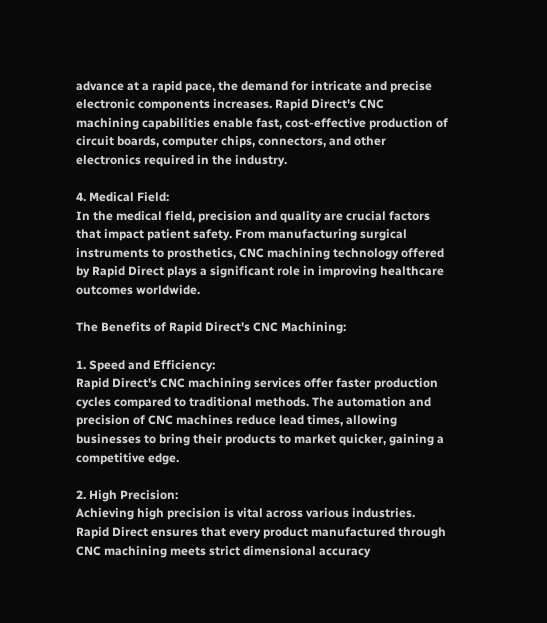advance at a rapid pace, the demand for intricate and precise electronic components increases. Rapid Direct's CNC machining capabilities enable fast, cost-effective production of circuit boards, computer chips, connectors, and other electronics required in the industry.

4. Medical Field:
In the medical field, precision and quality are crucial factors that impact patient safety. From manufacturing surgical instruments to prosthetics, CNC machining technology offered by Rapid Direct plays a significant role in improving healthcare outcomes worldwide.

The Benefits of Rapid Direct's CNC Machining:

1. Speed and Efficiency:
Rapid Direct's CNC machining services offer faster production cycles compared to traditional methods. The automation and precision of CNC machines reduce lead times, allowing businesses to bring their products to market quicker, gaining a competitive edge.

2. High Precision:
Achieving high precision is vital across various industries. Rapid Direct ensures that every product manufactured through CNC machining meets strict dimensional accuracy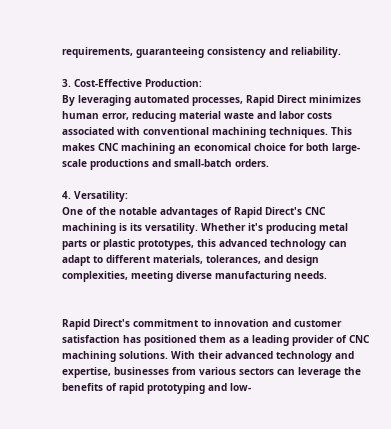requirements, guaranteeing consistency and reliability.

3. Cost-Effective Production:
By leveraging automated processes, Rapid Direct minimizes human error, reducing material waste and labor costs associated with conventional machining techniques. This makes CNC machining an economical choice for both large-scale productions and small-batch orders.

4. Versatility:
One of the notable advantages of Rapid Direct's CNC machining is its versatility. Whether it's producing metal parts or plastic prototypes, this advanced technology can adapt to different materials, tolerances, and design complexities, meeting diverse manufacturing needs.


Rapid Direct's commitment to innovation and customer satisfaction has positioned them as a leading provider of CNC machining solutions. With their advanced technology and expertise, businesses from various sectors can leverage the benefits of rapid prototyping and low-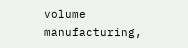volume manufacturing,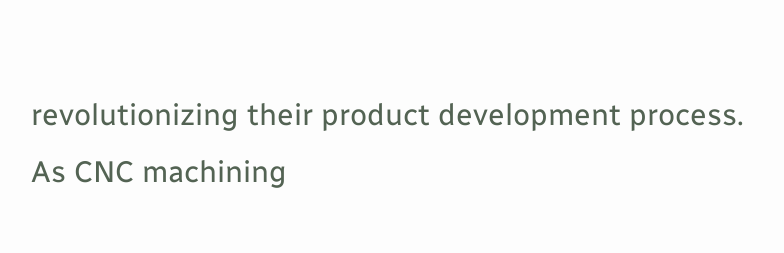revolutionizing their product development process. As CNC machining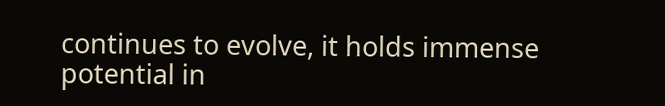continues to evolve, it holds immense potential in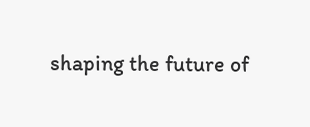shaping the future of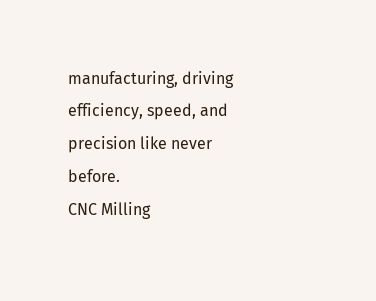manufacturing, driving efficiency, speed, and precision like never before.
CNC Milling